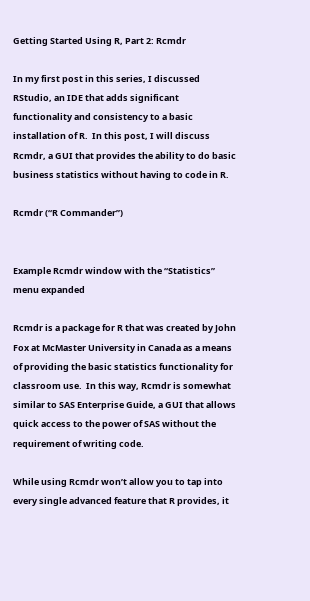Getting Started Using R, Part 2: Rcmdr

In my first post in this series, I discussed RStudio, an IDE that adds significant functionality and consistency to a basic installation of R.  In this post, I will discuss Rcmdr, a GUI that provides the ability to do basic business statistics without having to code in R.

Rcmdr (“R Commander”)


Example Rcmdr window with the “Statistics” menu expanded

Rcmdr is a package for R that was created by John Fox at McMaster University in Canada as a means of providing the basic statistics functionality for classroom use.  In this way, Rcmdr is somewhat similar to SAS Enterprise Guide, a GUI that allows quick access to the power of SAS without the requirement of writing code.

While using Rcmdr won’t allow you to tap into every single advanced feature that R provides, it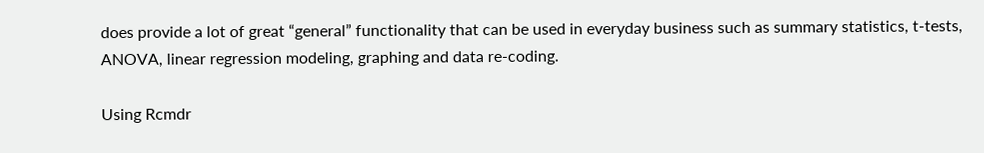does provide a lot of great “general” functionality that can be used in everyday business such as summary statistics, t-tests, ANOVA, linear regression modeling, graphing and data re-coding.

Using Rcmdr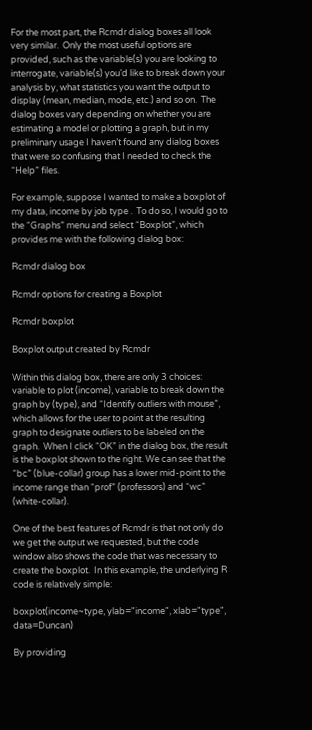For the most part, the Rcmdr dialog boxes all look very similar.  Only the most useful options are provided, such as the variable(s) you are looking to interrogate, variable(s) you’d like to break down your analysis by, what statistics you want the output to display (mean, median, mode, etc.) and so on.  The dialog boxes vary depending on whether you are estimating a model or plotting a graph, but in my preliminary usage I haven’t found any dialog boxes that were so confusing that I needed to check the “Help” files.

For example, suppose I wanted to make a boxplot of my data, income by job type .  To do so, I would go to the “Graphs” menu and select “Boxplot”, which provides me with the following dialog box:

Rcmdr dialog box

Rcmdr options for creating a Boxplot

Rcmdr boxplot

Boxplot output created by Rcmdr

Within this dialog box, there are only 3 choices:  variable to plot (income), variable to break down the graph by (type), and “Identify outliers with mouse”, which allows for the user to point at the resulting graph to designate outliers to be labeled on the graph.  When I click “OK” in the dialog box, the result is the boxplot shown to the right. We can see that the “bc” (blue-collar) group has a lower mid-point to the  income range than “prof” (professors) and “wc” (white-collar).

One of the best features of Rcmdr is that not only do we get the output we requested, but the code window also shows the code that was necessary to create the boxplot.  In this example, the underlying R code is relatively simple:

boxplot(income~type, ylab="income", xlab="type", data=Duncan)

By providing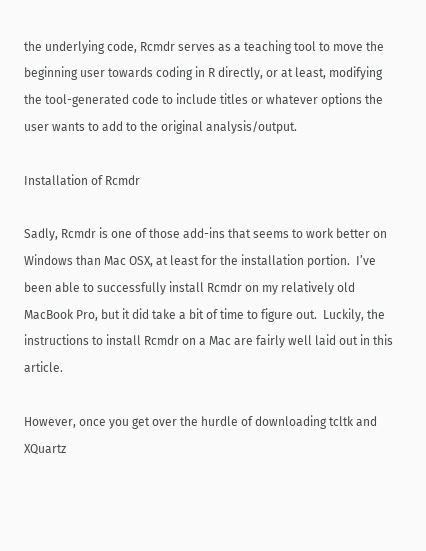the underlying code, Rcmdr serves as a teaching tool to move the beginning user towards coding in R directly, or at least, modifying the tool-generated code to include titles or whatever options the user wants to add to the original analysis/output.

Installation of Rcmdr

Sadly, Rcmdr is one of those add-ins that seems to work better on Windows than Mac OSX, at least for the installation portion.  I’ve been able to successfully install Rcmdr on my relatively old MacBook Pro, but it did take a bit of time to figure out.  Luckily, the instructions to install Rcmdr on a Mac are fairly well laid out in this article.

However, once you get over the hurdle of downloading tcltk and XQuartz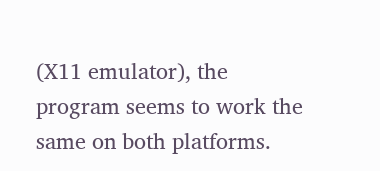(X11 emulator), the program seems to work the same on both platforms.